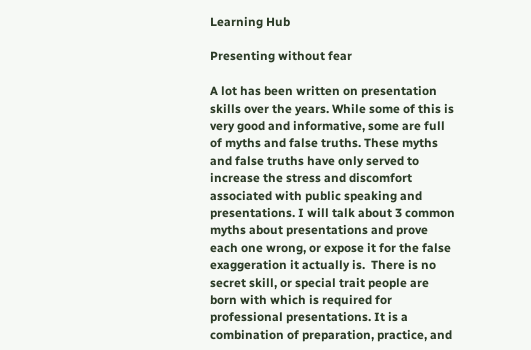Learning Hub

Presenting without fear

A lot has been written on presentation skills over the years. While some of this is very good and informative, some are full of myths and false truths. These myths and false truths have only served to increase the stress and discomfort associated with public speaking and presentations. I will talk about 3 common myths about presentations and prove each one wrong, or expose it for the false exaggeration it actually is.  There is no secret skill, or special trait people are born with which is required for professional presentations. It is a combination of preparation, practice, and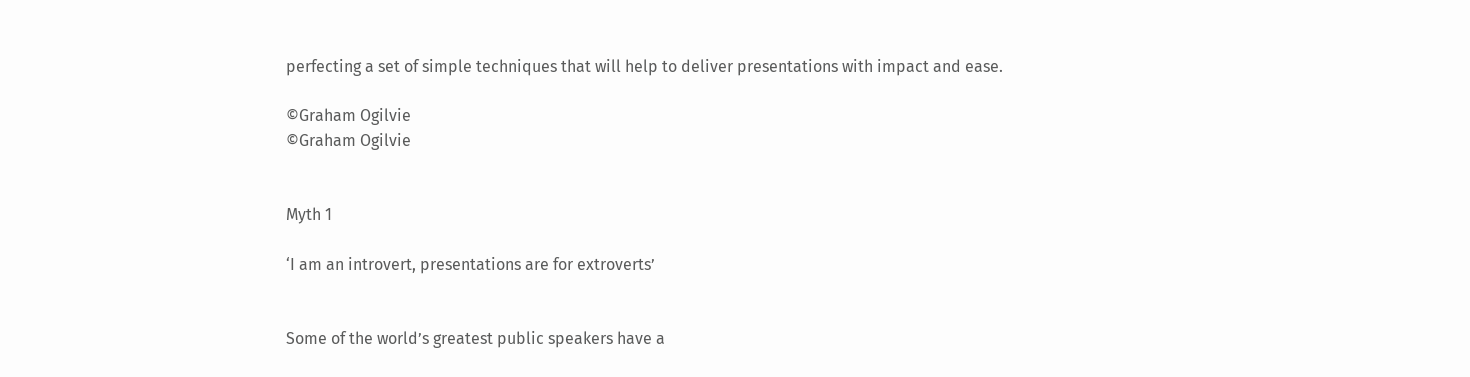perfecting a set of simple techniques that will help to deliver presentations with impact and ease.

©Graham Ogilvie
©Graham Ogilvie


Myth 1

‘I am an introvert, presentations are for extroverts’


Some of the world’s greatest public speakers have a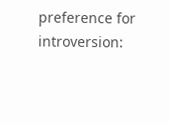preference for introversion: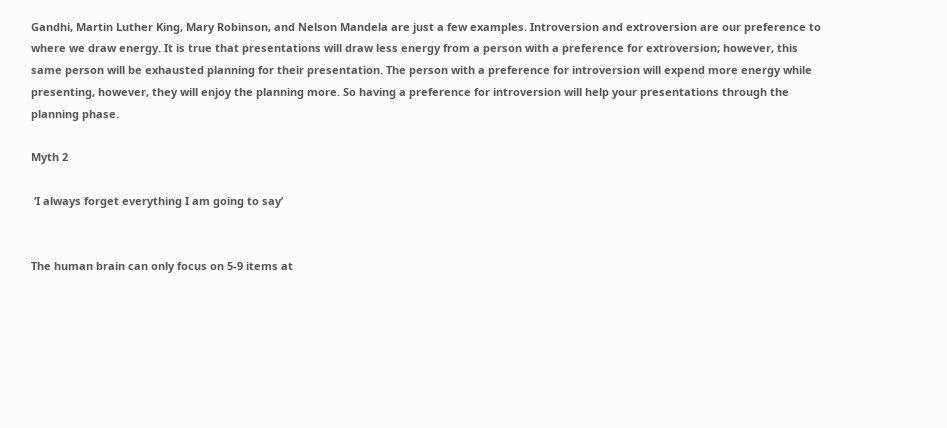Gandhi, Martin Luther King, Mary Robinson, and Nelson Mandela are just a few examples. Introversion and extroversion are our preference to where we draw energy. It is true that presentations will draw less energy from a person with a preference for extroversion; however, this same person will be exhausted planning for their presentation. The person with a preference for introversion will expend more energy while presenting, however, they will enjoy the planning more. So having a preference for introversion will help your presentations through the planning phase.

Myth 2

 ‘I always forget everything I am going to say’


The human brain can only focus on 5-9 items at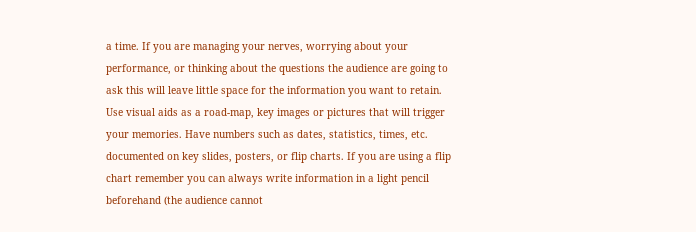a time. If you are managing your nerves, worrying about your performance, or thinking about the questions the audience are going to ask this will leave little space for the information you want to retain. Use visual aids as a road-map, key images or pictures that will trigger your memories. Have numbers such as dates, statistics, times, etc. documented on key slides, posters, or flip charts. If you are using a flip chart remember you can always write information in a light pencil beforehand (the audience cannot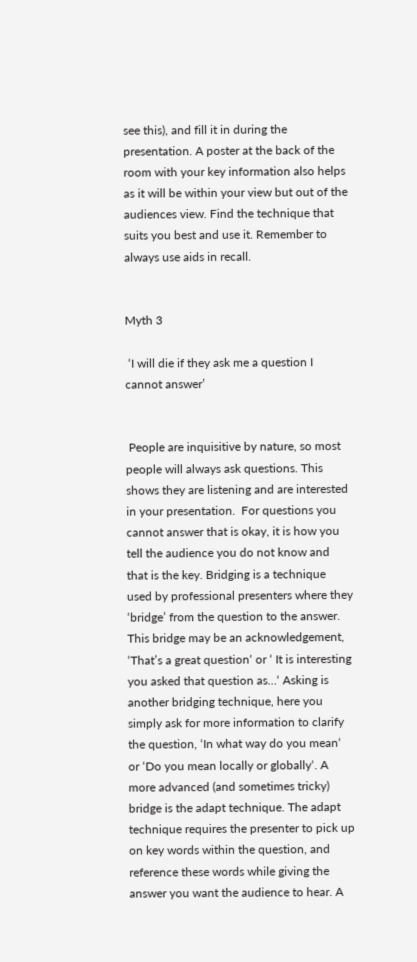see this), and fill it in during the presentation. A poster at the back of the room with your key information also helps as it will be within your view but out of the audiences view. Find the technique that suits you best and use it. Remember to always use aids in recall.


Myth 3

 ‘I will die if they ask me a question I cannot answer’


 People are inquisitive by nature, so most people will always ask questions. This shows they are listening and are interested in your presentation.  For questions you cannot answer that is okay, it is how you tell the audience you do not know and that is the key. Bridging is a technique used by professional presenters where they ‘bridge’ from the question to the answer. This bridge may be an acknowledgement, ‘That’s a great question‘ or ‘ It is interesting you asked that question as…‘ Asking is another bridging technique, here you simply ask for more information to clarify the question, ‘In what way do you mean‘ or ‘Do you mean locally or globally‘. A more advanced (and sometimes tricky) bridge is the adapt technique. The adapt technique requires the presenter to pick up on key words within the question, and reference these words while giving the answer you want the audience to hear. A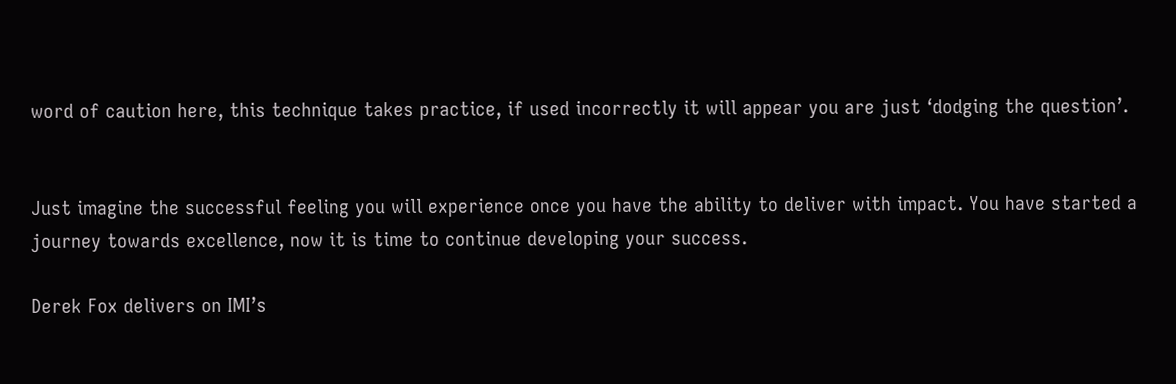word of caution here, this technique takes practice, if used incorrectly it will appear you are just ‘dodging the question’.


Just imagine the successful feeling you will experience once you have the ability to deliver with impact. You have started a journey towards excellence, now it is time to continue developing your success.

Derek Fox delivers on IMI’s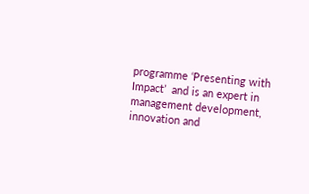programme ‘Presenting with Impact’  and is an expert in management development, innovation and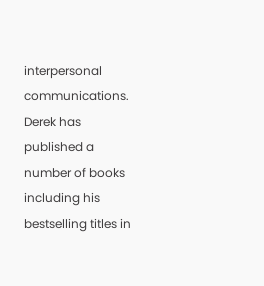interpersonal communications. Derek has published a number of books including his bestselling titles in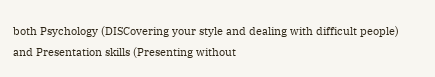both Psychology (DISCovering your style and dealing with difficult people) and Presentation skills (Presenting without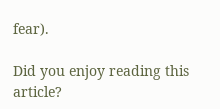fear).

Did you enjoy reading this article?